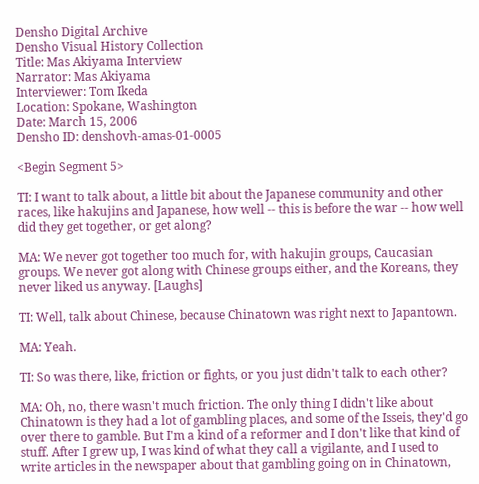Densho Digital Archive
Densho Visual History Collection
Title: Mas Akiyama Interview
Narrator: Mas Akiyama
Interviewer: Tom Ikeda
Location: Spokane, Washington
Date: March 15, 2006
Densho ID: denshovh-amas-01-0005

<Begin Segment 5>

TI: I want to talk about, a little bit about the Japanese community and other races, like hakujins and Japanese, how well -- this is before the war -- how well did they get together, or get along?

MA: We never got together too much for, with hakujin groups, Caucasian groups. We never got along with Chinese groups either, and the Koreans, they never liked us anyway. [Laughs]

TI: Well, talk about Chinese, because Chinatown was right next to Japantown.

MA: Yeah.

TI: So was there, like, friction or fights, or you just didn't talk to each other?

MA: Oh, no, there wasn't much friction. The only thing I didn't like about Chinatown is they had a lot of gambling places, and some of the Isseis, they'd go over there to gamble. But I'm a kind of a reformer and I don't like that kind of stuff. After I grew up, I was kind of what they call a vigilante, and I used to write articles in the newspaper about that gambling going on in Chinatown,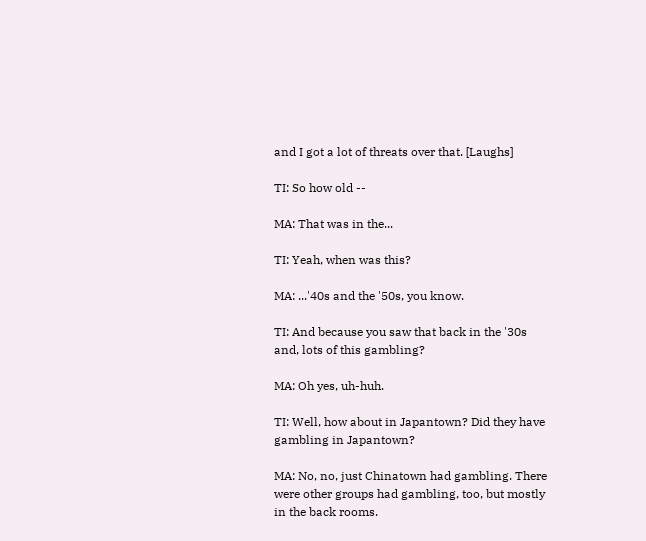and I got a lot of threats over that. [Laughs]

TI: So how old --

MA: That was in the...

TI: Yeah, when was this?

MA: ...'40s and the '50s, you know.

TI: And because you saw that back in the '30s and, lots of this gambling?

MA: Oh yes, uh-huh.

TI: Well, how about in Japantown? Did they have gambling in Japantown?

MA: No, no, just Chinatown had gambling. There were other groups had gambling, too, but mostly in the back rooms.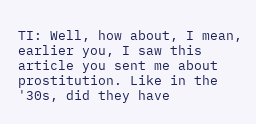TI: Well, how about, I mean, earlier you, I saw this article you sent me about prostitution. Like in the '30s, did they have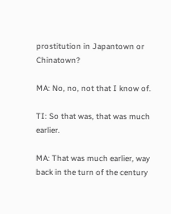prostitution in Japantown or Chinatown?

MA: No, no, not that I know of.

TI: So that was, that was much earlier.

MA: That was much earlier, way back in the turn of the century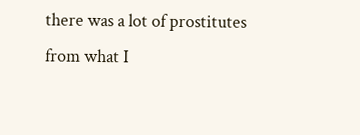there was a lot of prostitutes from what I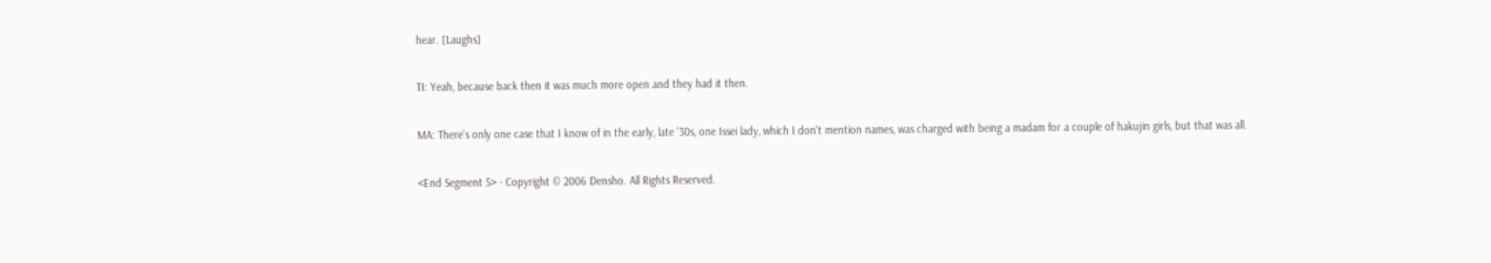hear. [Laughs]

TI: Yeah, because back then it was much more open and they had it then.

MA: There's only one case that I know of in the early, late '30s, one Issei lady, which I don't mention names, was charged with being a madam for a couple of hakujin girls, but that was all.

<End Segment 5> - Copyright © 2006 Densho. All Rights Reserved.